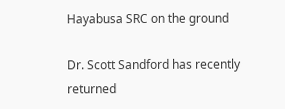Hayabusa SRC on the ground

Dr. Scott Sandford has recently returned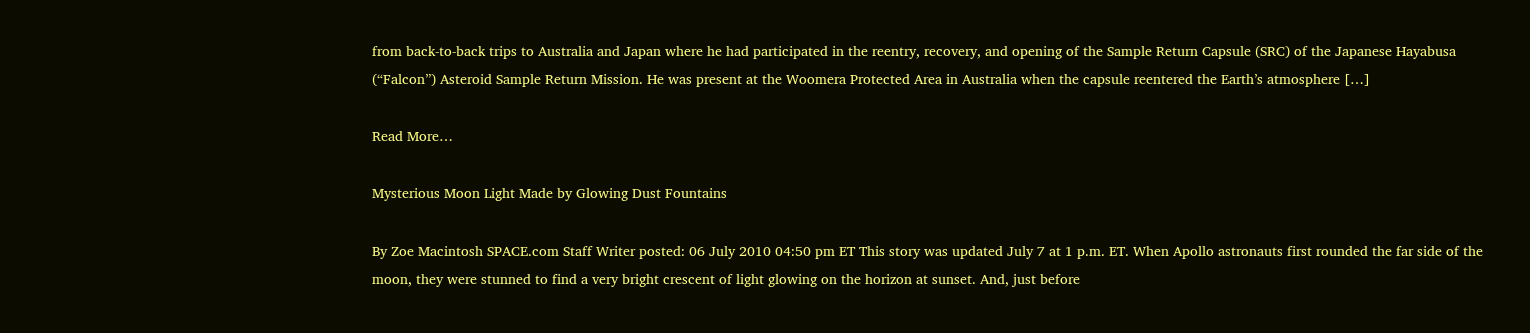from back-to-back trips to Australia and Japan where he had participated in the reentry, recovery, and opening of the Sample Return Capsule (SRC) of the Japanese Hayabusa (“Falcon”) Asteroid Sample Return Mission. He was present at the Woomera Protected Area in Australia when the capsule reentered the Earth’s atmosphere […]

Read More…

Mysterious Moon Light Made by Glowing Dust Fountains

By Zoe Macintosh SPACE.com Staff Writer posted: 06 July 2010 04:50 pm ET This story was updated July 7 at 1 p.m. ET. When Apollo astronauts first rounded the far side of the moon, they were stunned to find a very bright crescent of light glowing on the horizon at sunset. And, just before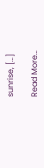sunrise, […]

Read More…